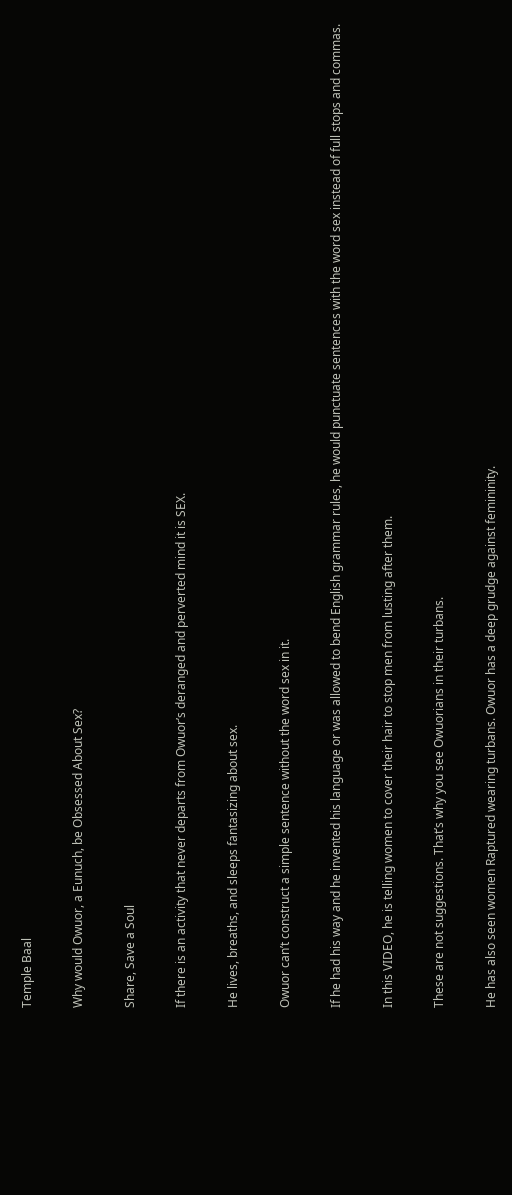Temple Baal

Why would Owuor, a Eunuch, be Obsessed About Sex?

Share, Save a Soul

If there is an activity that never departs from Owuor’s deranged and perverted mind it is SEX.

He lives, breaths, and sleeps fantasizing about sex.

Owuor can’t construct a simple sentence without the word sex in it.

If he had his way and he invented his language or was allowed to bend English grammar rules, he would punctuate sentences with the word sex instead of full stops and commas.

In this VIDEO, he is telling women to cover their hair to stop men from lusting after them.

These are not suggestions. That’s why you see Owuorians in their turbans.

He has also seen women Raptured wearing turbans. Owuor has a deep grudge against femininity.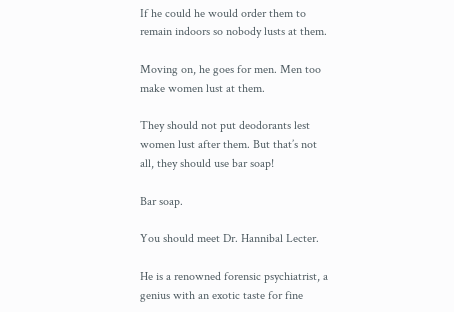If he could he would order them to remain indoors so nobody lusts at them.

Moving on, he goes for men. Men too make women lust at them.

They should not put deodorants lest women lust after them. But that’s not all, they should use bar soap!

Bar soap.

You should meet Dr. Hannibal Lecter.

He is a renowned forensic psychiatrist, a genius with an exotic taste for fine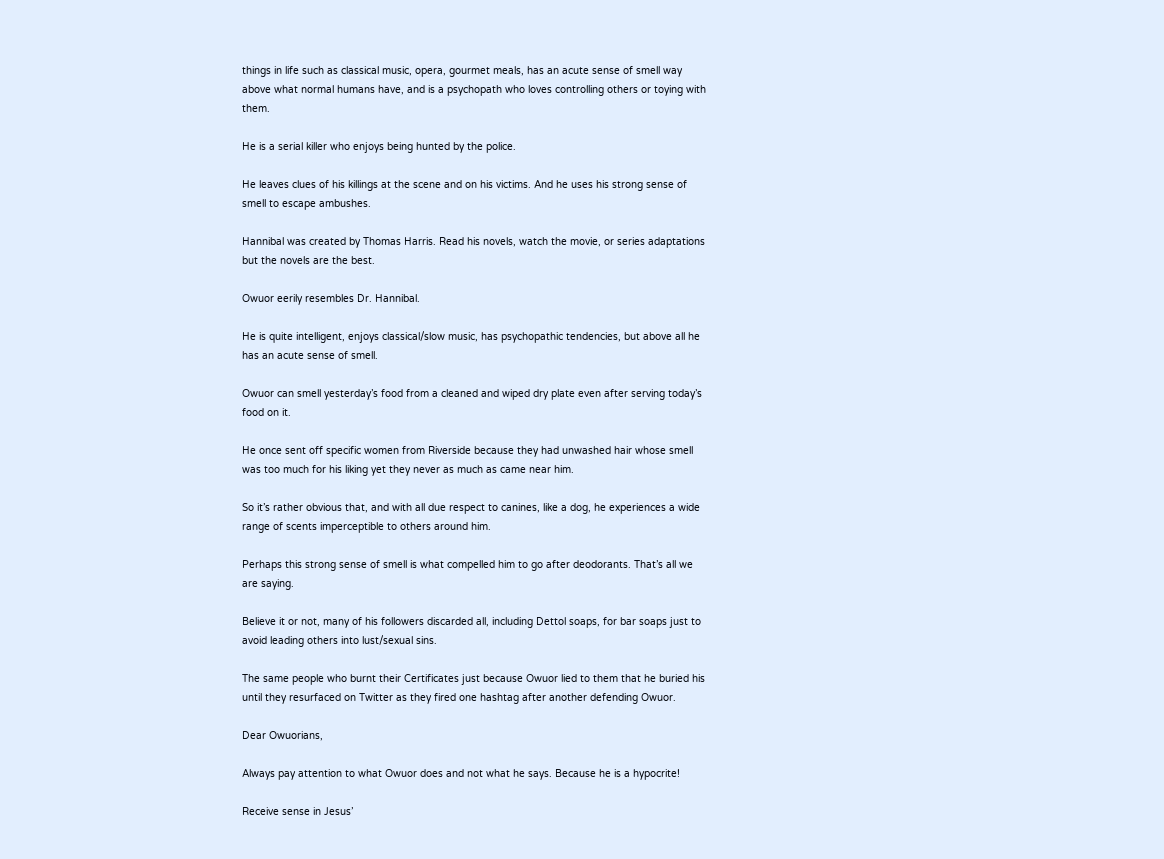things in life such as classical music, opera, gourmet meals, has an acute sense of smell way above what normal humans have, and is a psychopath who loves controlling others or toying with them.

He is a serial killer who enjoys being hunted by the police.

He leaves clues of his killings at the scene and on his victims. And he uses his strong sense of smell to escape ambushes.

Hannibal was created by Thomas Harris. Read his novels, watch the movie, or series adaptations but the novels are the best.

Owuor eerily resembles Dr. Hannibal.

He is quite intelligent, enjoys classical/slow music, has psychopathic tendencies, but above all he has an acute sense of smell.

Owuor can smell yesterday’s food from a cleaned and wiped dry plate even after serving today’s food on it.

He once sent off specific women from Riverside because they had unwashed hair whose smell was too much for his liking yet they never as much as came near him.

So it’s rather obvious that, and with all due respect to canines, like a dog, he experiences a wide range of scents imperceptible to others around him.

Perhaps this strong sense of smell is what compelled him to go after deodorants. That’s all we are saying.

Believe it or not, many of his followers discarded all, including Dettol soaps, for bar soaps just to avoid leading others into lust/sexual sins.

The same people who burnt their Certificates just because Owuor lied to them that he buried his until they resurfaced on Twitter as they fired one hashtag after another defending Owuor.

Dear Owuorians,

Always pay attention to what Owuor does and not what he says. Because he is a hypocrite!

Receive sense in Jesus’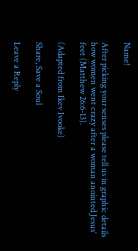Name!

After picking your senses please tell us in graphic details how women went crazy after a woman anointed Jesus’ feet (Matthew 26:6-13).

(Adapted from Ikev Ivooke)

Share, Save a Soul

Leave a Reply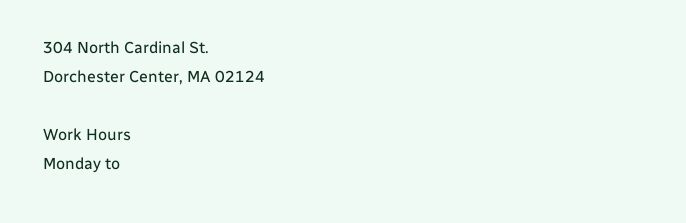304 North Cardinal St.
Dorchester Center, MA 02124

Work Hours
Monday to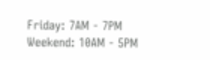Friday: 7AM - 7PM
Weekend: 10AM - 5PM